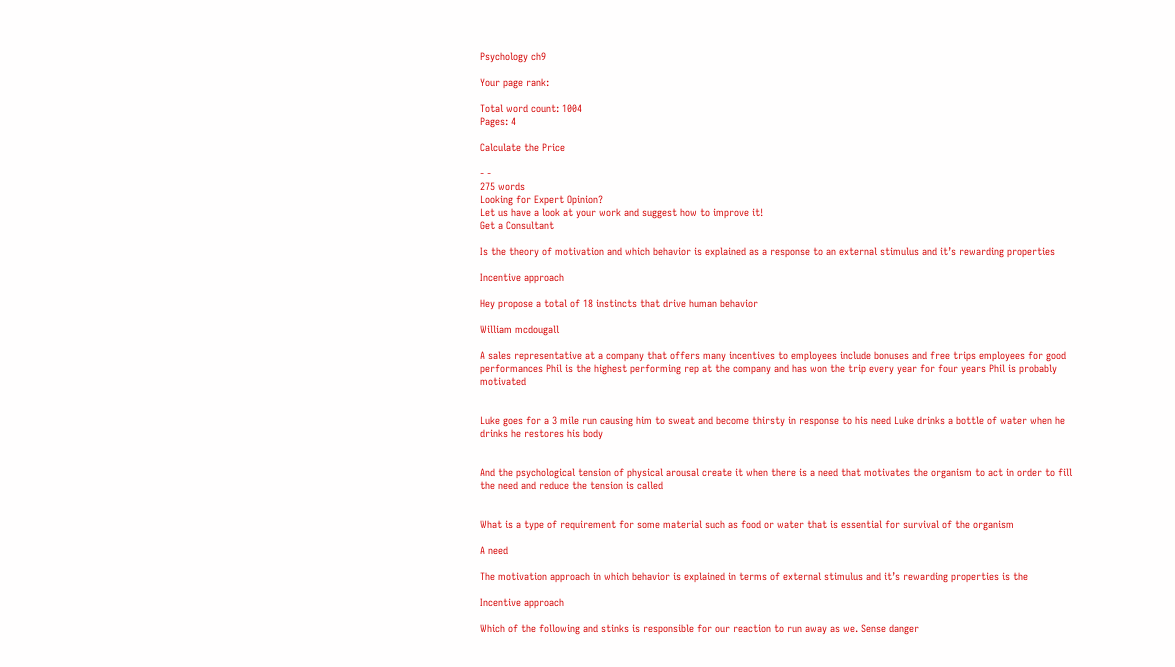Psychology ch9

Your page rank:

Total word count: 1004
Pages: 4

Calculate the Price

- -
275 words
Looking for Expert Opinion?
Let us have a look at your work and suggest how to improve it!
Get a Consultant

Is the theory of motivation and which behavior is explained as a response to an external stimulus and it’s rewarding properties

Incentive approach

Hey propose a total of 18 instincts that drive human behavior

William mcdougall

A sales representative at a company that offers many incentives to employees include bonuses and free trips employees for good performances Phil is the highest performing rep at the company and has won the trip every year for four years Phil is probably motivated


Luke goes for a 3 mile run causing him to sweat and become thirsty in response to his need Luke drinks a bottle of water when he drinks he restores his body


And the psychological tension of physical arousal create it when there is a need that motivates the organism to act in order to fill the need and reduce the tension is called


What is a type of requirement for some material such as food or water that is essential for survival of the organism

A need

The motivation approach in which behavior is explained in terms of external stimulus and it’s rewarding properties is the

Incentive approach

Which of the following and stinks is responsible for our reaction to run away as we. Sense danger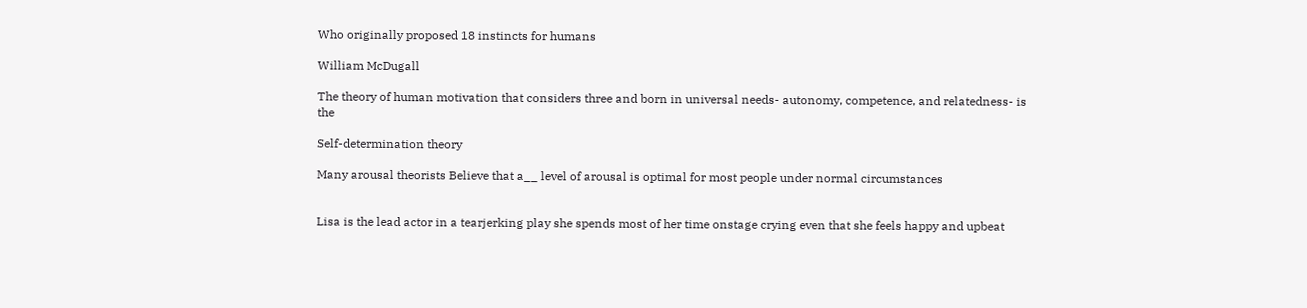Who originally proposed 18 instincts for humans

William McDugall

The theory of human motivation that considers three and born in universal needs- autonomy, competence, and relatedness- is the

Self-determination theory

Many arousal theorists Believe that a__ level of arousal is optimal for most people under normal circumstances


Lisa is the lead actor in a tearjerking play she spends most of her time onstage crying even that she feels happy and upbeat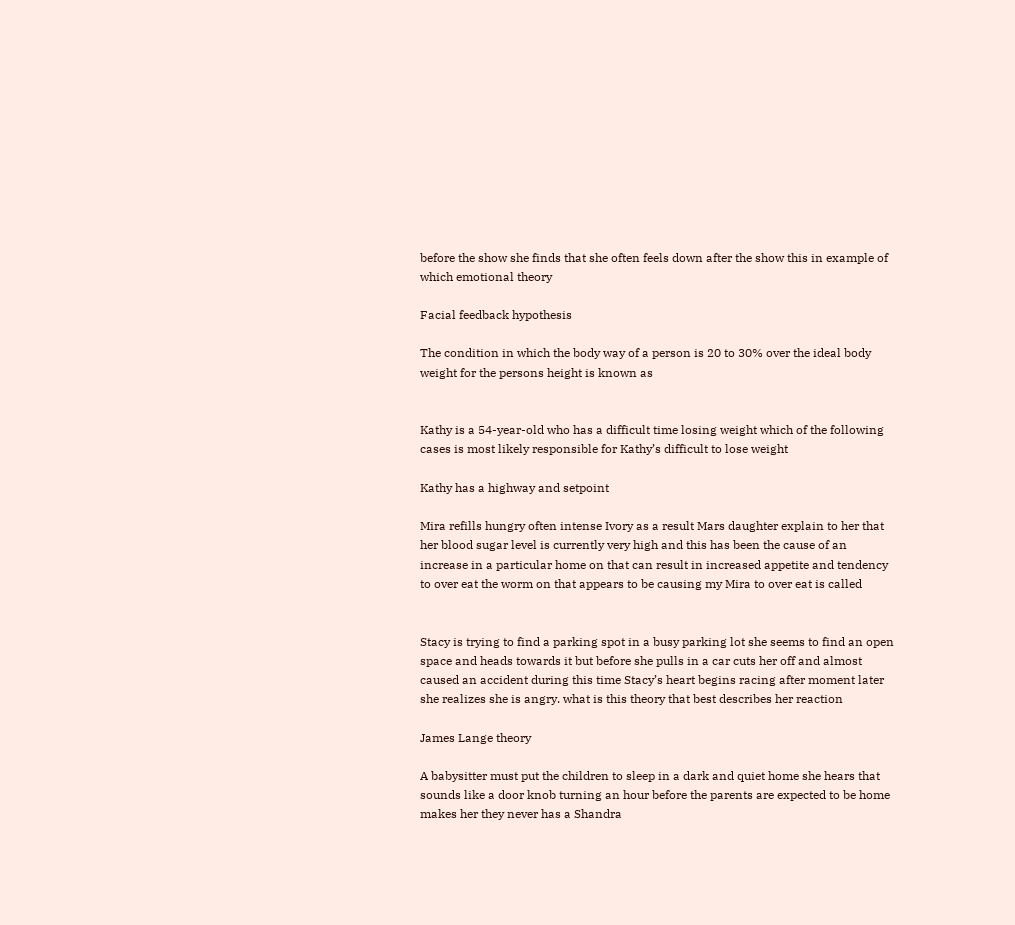before the show she finds that she often feels down after the show this in example of which emotional theory

Facial feedback hypothesis

The condition in which the body way of a person is 20 to 30% over the ideal body weight for the persons height is known as


Kathy is a 54-year-old who has a difficult time losing weight which of the following cases is most likely responsible for Kathy’s difficult to lose weight

Kathy has a highway and setpoint

Mira refills hungry often intense Ivory as a result Mars daughter explain to her that her blood sugar level is currently very high and this has been the cause of an increase in a particular home on that can result in increased appetite and tendency to over eat the worm on that appears to be causing my Mira to over eat is called


Stacy is trying to find a parking spot in a busy parking lot she seems to find an open space and heads towards it but before she pulls in a car cuts her off and almost caused an accident during this time Stacy’s heart begins racing after moment later she realizes she is angry. what is this theory that best describes her reaction

James Lange theory

A babysitter must put the children to sleep in a dark and quiet home she hears that sounds like a door knob turning an hour before the parents are expected to be home makes her they never has a Shandra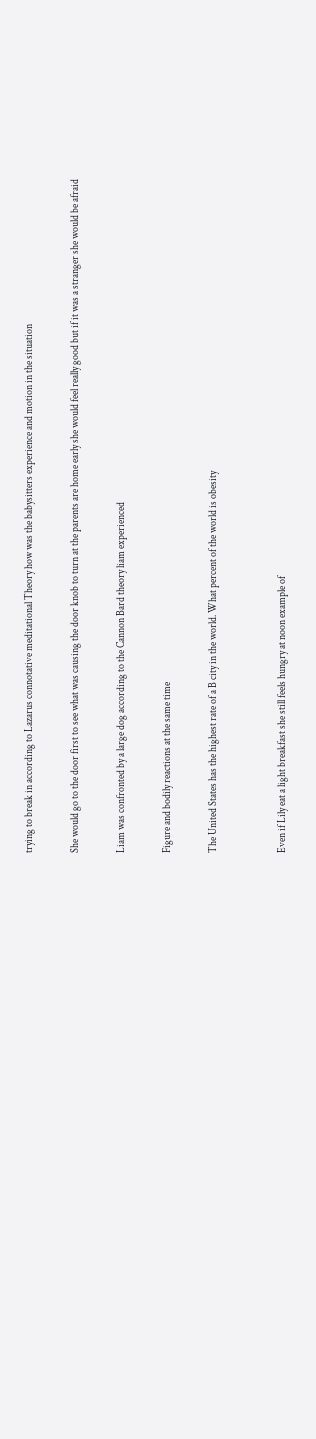trying to break in according to Lazarus connotative meditational Theory how was the babysitters experience and motion in the situation

She would go to the door first to see what was causing the door knob to turn at the parents are home early she would feel really good but if it was a stranger she would be afraid

Liam was confronted by a large dog according to the Cannon Bard theory liam experienced

Figure and bodily reactions at the same time

The United States has the highest rate of a B city in the world. What percent of the world is obesity


Even if Lily eat a light breakfast she still feels hungry at noon example of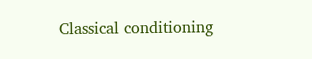Classical conditioning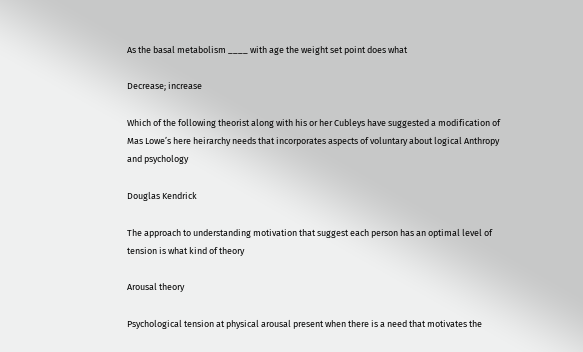As the basal metabolism ____ with age the weight set point does what

Decrease; increase

Which of the following theorist along with his or her Cubleys have suggested a modification of Mas Lowe’s here heirarchy needs that incorporates aspects of voluntary about logical Anthropy and psychology

Douglas Kendrick

The approach to understanding motivation that suggest each person has an optimal level of tension is what kind of theory

Arousal theory

Psychological tension at physical arousal present when there is a need that motivates the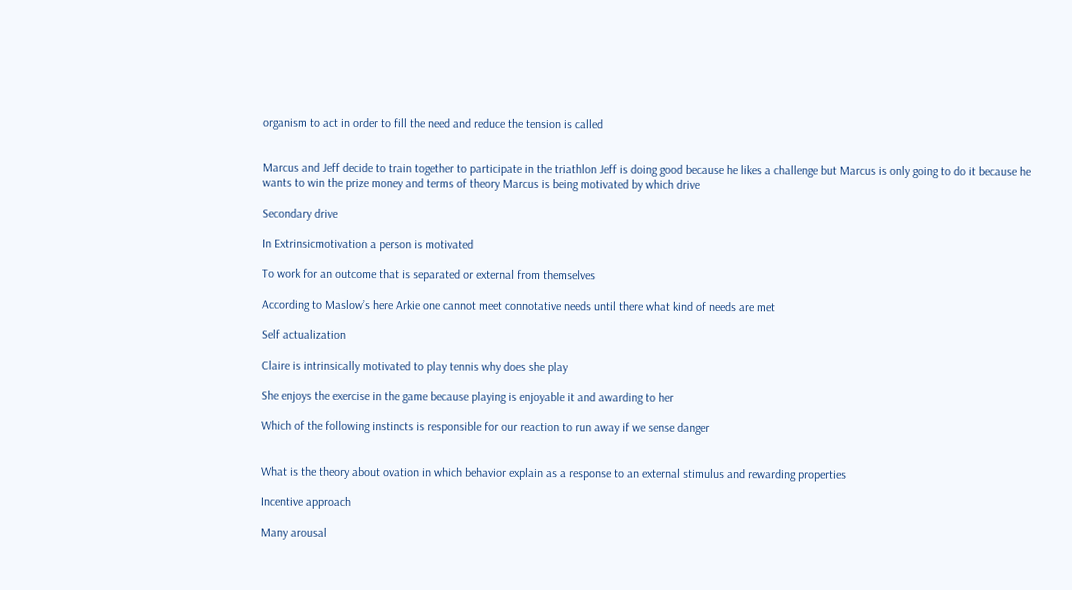organism to act in order to fill the need and reduce the tension is called


Marcus and Jeff decide to train together to participate in the triathlon Jeff is doing good because he likes a challenge but Marcus is only going to do it because he wants to win the prize money and terms of theory Marcus is being motivated by which drive

Secondary drive

In Extrinsicmotivation a person is motivated

To work for an outcome that is separated or external from themselves

According to Maslow’s here Arkie one cannot meet connotative needs until there what kind of needs are met

Self actualization

Claire is intrinsically motivated to play tennis why does she play

She enjoys the exercise in the game because playing is enjoyable it and awarding to her

Which of the following instincts is responsible for our reaction to run away if we sense danger


What is the theory about ovation in which behavior explain as a response to an external stimulus and rewarding properties

Incentive approach

Many arousal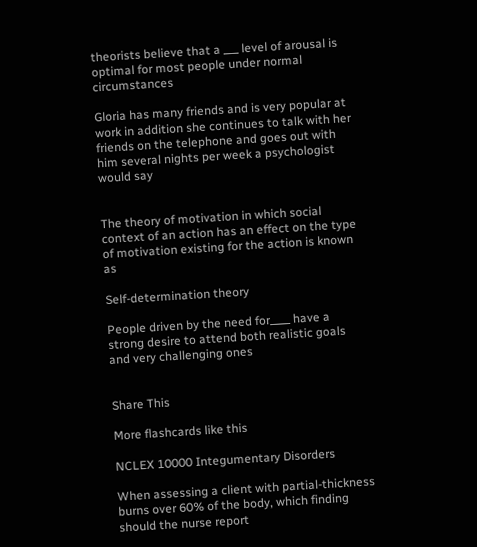theorists believe that a ___ level of arousal is optimal for most people under normal circumstances

Gloria has many friends and is very popular at work in addition she continues to talk with her friends on the telephone and goes out with him several nights per week a psychologist would say


The theory of motivation in which social context of an action has an effect on the type of motivation existing for the action is known as

Self-determination theory

People driven by the need for____ have a strong desire to attend both realistic goals and very challenging ones


Share This

More flashcards like this

NCLEX 10000 Integumentary Disorders

When assessing a client with partial-thickness burns over 60% of the body, which finding should the nurse report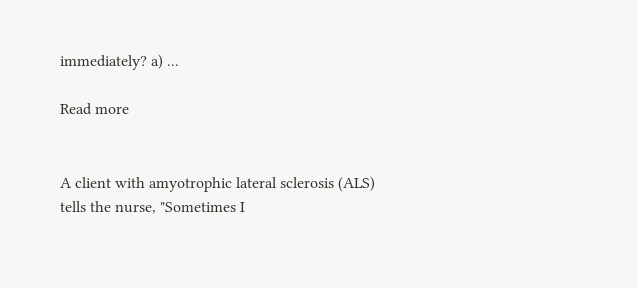immediately? a) ...

Read more


A client with amyotrophic lateral sclerosis (ALS) tells the nurse, "Sometimes I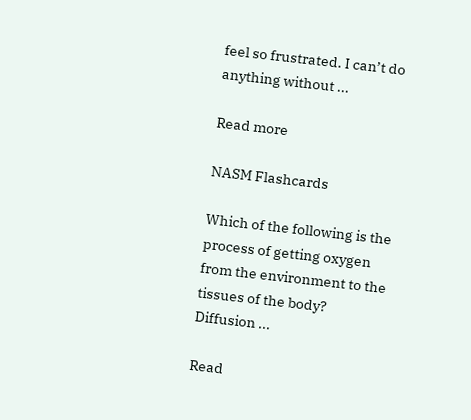feel so frustrated. I can’t do anything without ...

Read more

NASM Flashcards

Which of the following is the process of getting oxygen from the environment to the tissues of the body? Diffusion ...

Read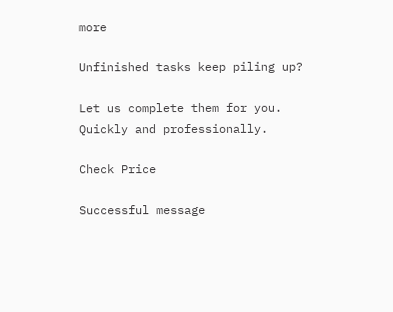more

Unfinished tasks keep piling up?

Let us complete them for you. Quickly and professionally.

Check Price

Successful message